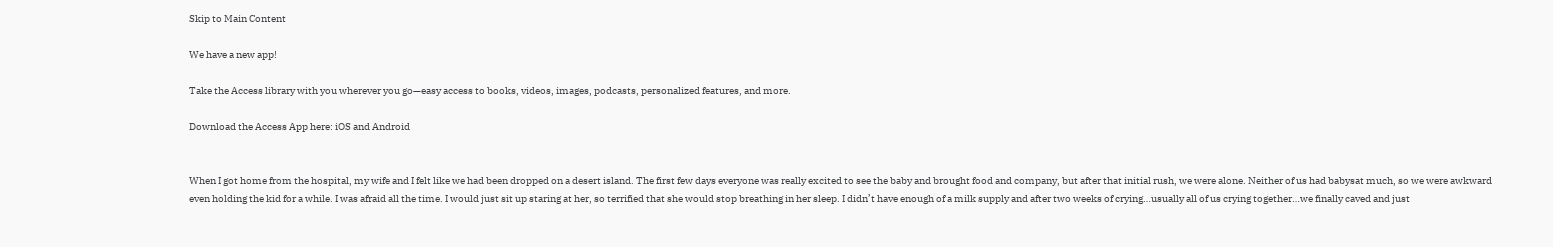Skip to Main Content

We have a new app!

Take the Access library with you wherever you go—easy access to books, videos, images, podcasts, personalized features, and more.

Download the Access App here: iOS and Android


When I got home from the hospital, my wife and I felt like we had been dropped on a desert island. The first few days everyone was really excited to see the baby and brought food and company, but after that initial rush, we were alone. Neither of us had babysat much, so we were awkward even holding the kid for a while. I was afraid all the time. I would just sit up staring at her, so terrified that she would stop breathing in her sleep. I didn’t have enough of a milk supply and after two weeks of crying…usually all of us crying together…we finally caved and just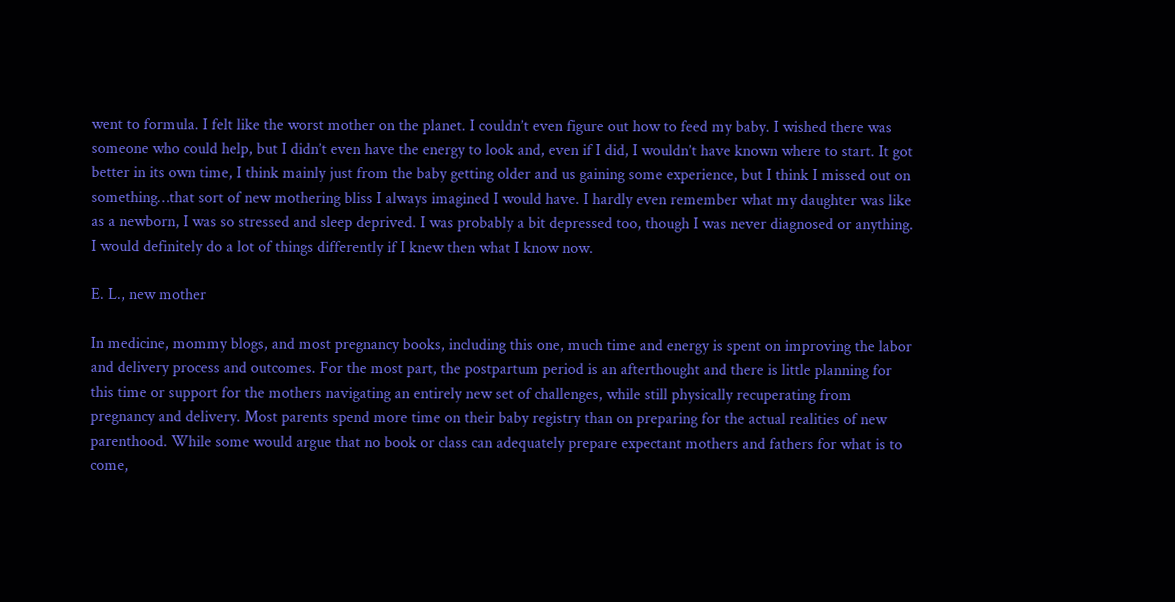went to formula. I felt like the worst mother on the planet. I couldn’t even figure out how to feed my baby. I wished there was someone who could help, but I didn’t even have the energy to look and, even if I did, I wouldn’t have known where to start. It got better in its own time, I think mainly just from the baby getting older and us gaining some experience, but I think I missed out on something…that sort of new mothering bliss I always imagined I would have. I hardly even remember what my daughter was like as a newborn, I was so stressed and sleep deprived. I was probably a bit depressed too, though I was never diagnosed or anything. I would definitely do a lot of things differently if I knew then what I know now.

E. L., new mother

In medicine, mommy blogs, and most pregnancy books, including this one, much time and energy is spent on improving the labor and delivery process and outcomes. For the most part, the postpartum period is an afterthought and there is little planning for this time or support for the mothers navigating an entirely new set of challenges, while still physically recuperating from pregnancy and delivery. Most parents spend more time on their baby registry than on preparing for the actual realities of new parenthood. While some would argue that no book or class can adequately prepare expectant mothers and fathers for what is to come,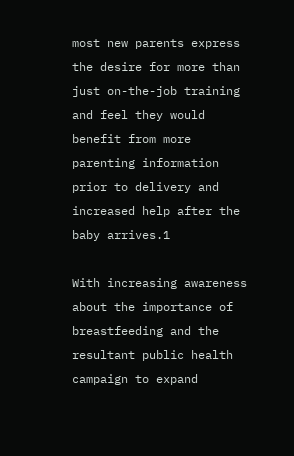most new parents express the desire for more than just on-the-job training and feel they would benefit from more parenting information prior to delivery and increased help after the baby arrives.1

With increasing awareness about the importance of breastfeeding and the resultant public health campaign to expand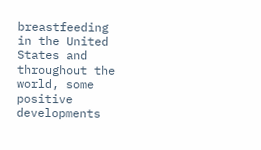breastfeeding in the United States and throughout the world, some positive developments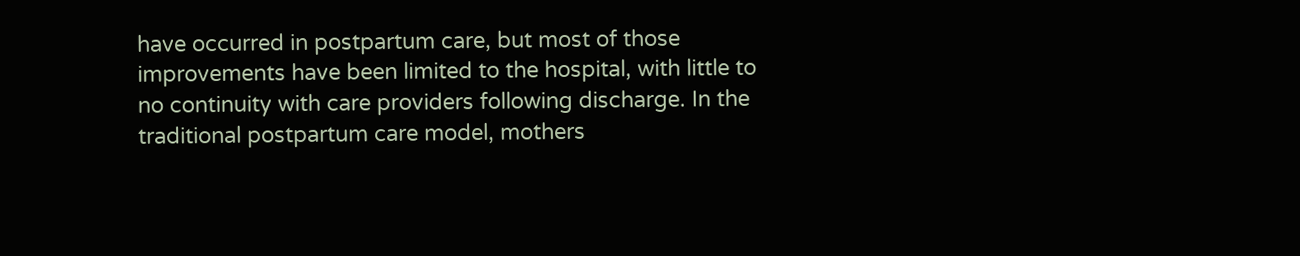have occurred in postpartum care, but most of those improvements have been limited to the hospital, with little to no continuity with care providers following discharge. In the traditional postpartum care model, mothers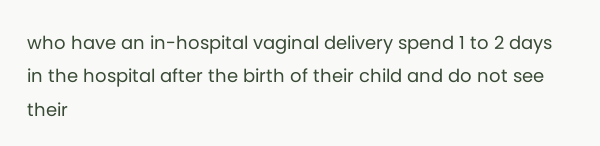who have an in-hospital vaginal delivery spend 1 to 2 days in the hospital after the birth of their child and do not see their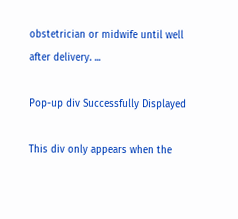obstetrician or midwife until well after delivery. ...

Pop-up div Successfully Displayed

This div only appears when the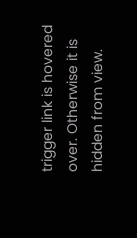trigger link is hovered over. Otherwise it is hidden from view.